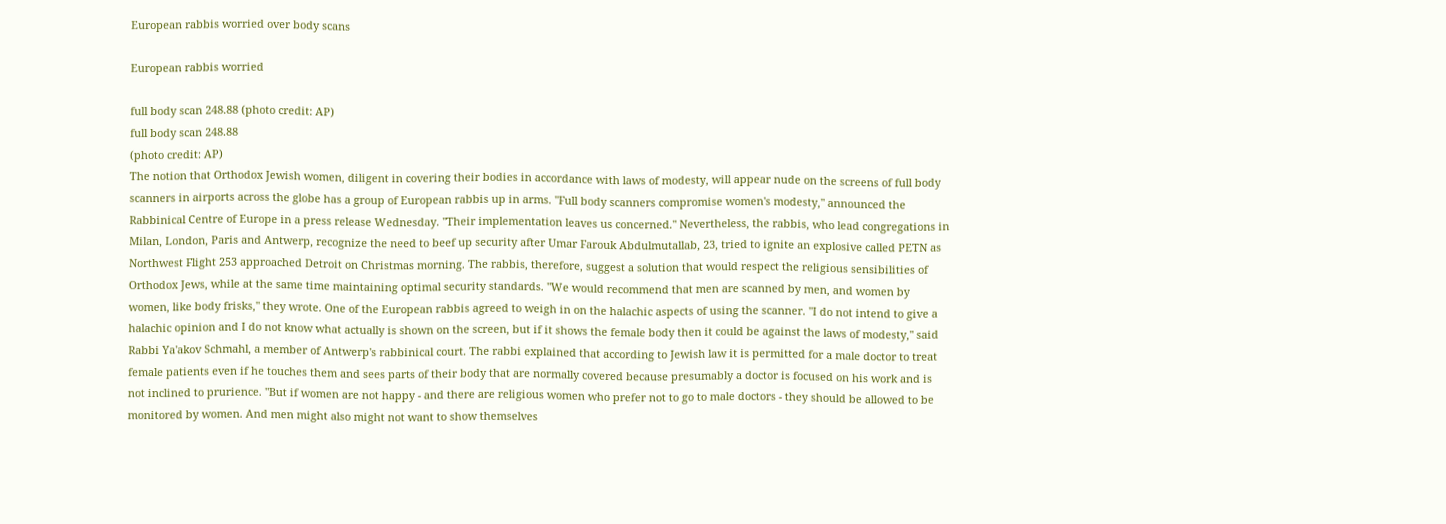European rabbis worried over body scans

European rabbis worried

full body scan 248.88 (photo credit: AP)
full body scan 248.88
(photo credit: AP)
The notion that Orthodox Jewish women, diligent in covering their bodies in accordance with laws of modesty, will appear nude on the screens of full body scanners in airports across the globe has a group of European rabbis up in arms. "Full body scanners compromise women's modesty," announced the Rabbinical Centre of Europe in a press release Wednesday. "Their implementation leaves us concerned." Nevertheless, the rabbis, who lead congregations in Milan, London, Paris and Antwerp, recognize the need to beef up security after Umar Farouk Abdulmutallab, 23, tried to ignite an explosive called PETN as Northwest Flight 253 approached Detroit on Christmas morning. The rabbis, therefore, suggest a solution that would respect the religious sensibilities of Orthodox Jews, while at the same time maintaining optimal security standards. "We would recommend that men are scanned by men, and women by women, like body frisks," they wrote. One of the European rabbis agreed to weigh in on the halachic aspects of using the scanner. "I do not intend to give a halachic opinion and I do not know what actually is shown on the screen, but if it shows the female body then it could be against the laws of modesty," said Rabbi Ya'akov Schmahl, a member of Antwerp's rabbinical court. The rabbi explained that according to Jewish law it is permitted for a male doctor to treat female patients even if he touches them and sees parts of their body that are normally covered because presumably a doctor is focused on his work and is not inclined to prurience. "But if women are not happy - and there are religious women who prefer not to go to male doctors - they should be allowed to be monitored by women. And men might also might not want to show themselves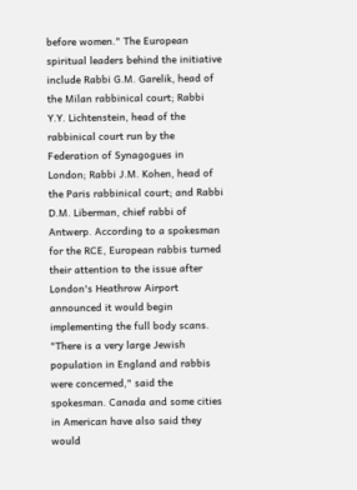before women." The European spiritual leaders behind the initiative include Rabbi G.M. Garelik, head of the Milan rabbinical court; Rabbi Y.Y. Lichtenstein, head of the rabbinical court run by the Federation of Synagogues in London; Rabbi J.M. Kohen, head of the Paris rabbinical court; and Rabbi D.M. Liberman, chief rabbi of Antwerp. According to a spokesman for the RCE, European rabbis turned their attention to the issue after London's Heathrow Airport announced it would begin implementing the full body scans. "There is a very large Jewish population in England and rabbis were concerned," said the spokesman. Canada and some cities in American have also said they would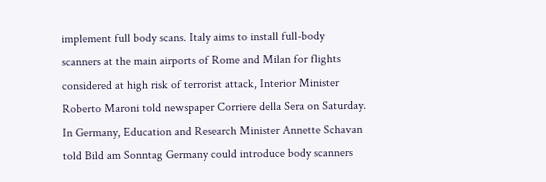implement full body scans. Italy aims to install full-body scanners at the main airports of Rome and Milan for flights considered at high risk of terrorist attack, Interior Minister Roberto Maroni told newspaper Corriere della Sera on Saturday. In Germany, Education and Research Minister Annette Schavan told Bild am Sonntag Germany could introduce body scanners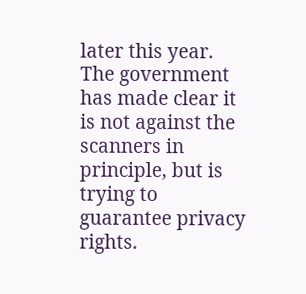later this year. The government has made clear it is not against the scanners in principle, but is trying to guarantee privacy rights.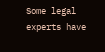Some legal experts have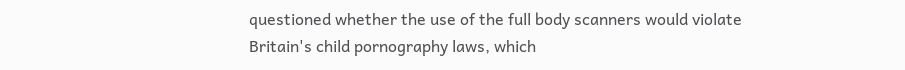questioned whether the use of the full body scanners would violate Britain's child pornography laws, which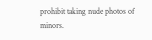prohibit taking nude photos of minors.